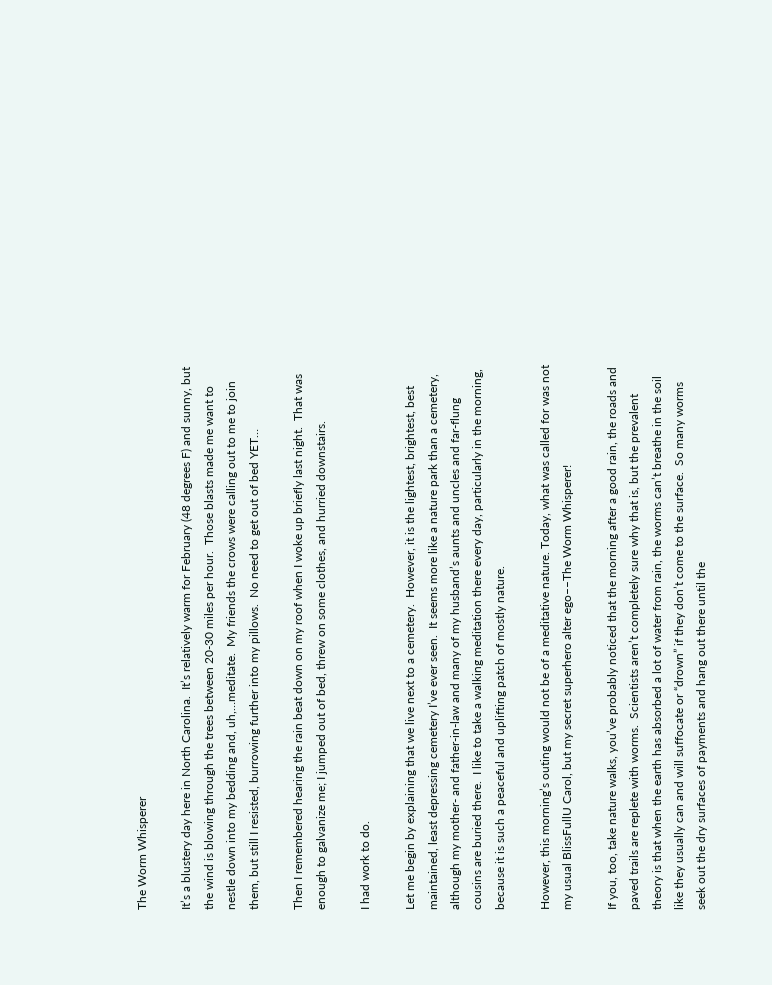The Worm Whisperer

It’s a blustery day here in North Carolina.  It’s relatively warm for February (48 degrees F) and sunny, but the wind is blowing through the trees between 20-30 miles per hour.  Those blasts made me want to nestle down into my bedding and, uh,…meditate.  My friends the crows were calling out to me to join them, but still I resisted, burrowing further into my pillows.  No need to get out of bed YET…

Then I remembered hearing the rain beat down on my roof when I woke up briefly last night.  That was enough to galvanize me; I jumped out of bed, threw on some clothes, and hurried downstairs.

I had work to do.

Let me begin by explaining that we live next to a cemetery.  However, it is the lightest, brightest, best maintained, least depressing cemetery I’ve ever seen.  It seems more like a nature park than a cemetery, although my mother- and father-in-law and many of my husband’s aunts and uncles and far-flung cousins are buried there.  I like to take a walking meditation there every day, particularly in the morning, because it is such a peaceful and uplifting patch of mostly nature.

However, this morning’s outing would not be of a meditative nature. Today, what was called for was not my usual BlissFullU Carol, but my secret superhero alter ego––The Worm Whisperer!

If you, too, take nature walks, you’ve probably noticed that the morning after a good rain, the roads and paved trails are replete with worms.  Scientists aren’t completely sure why that is, but the prevalent theory is that when the earth has absorbed a lot of water from rain, the worms can’t breathe in the soil like they usually can and will suffocate or “drown” if they don’t come to the surface.  So many worms seek out the dry surfaces of payments and hang out there until the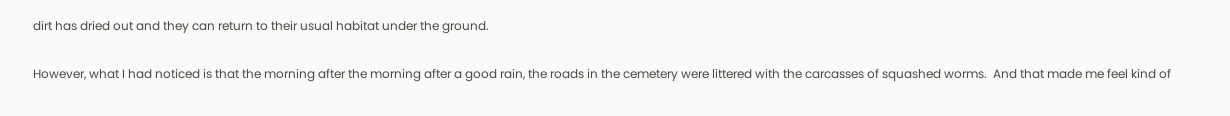dirt has dried out and they can return to their usual habitat under the ground.

However, what I had noticed is that the morning after the morning after a good rain, the roads in the cemetery were littered with the carcasses of squashed worms.  And that made me feel kind of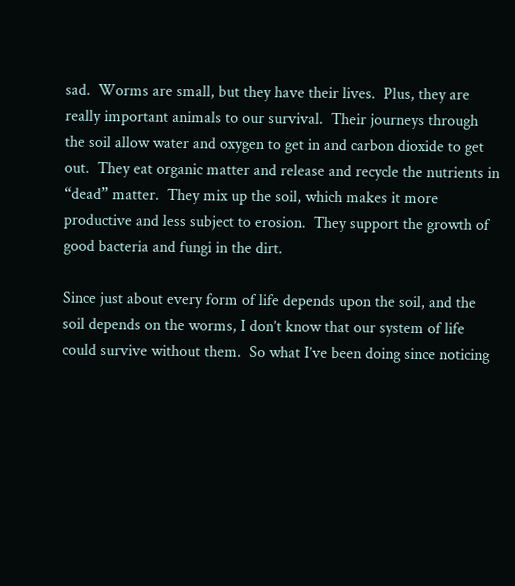sad.  Worms are small, but they have their lives.  Plus, they are really important animals to our survival.  Their journeys through the soil allow water and oxygen to get in and carbon dioxide to get out.  They eat organic matter and release and recycle the nutrients in “dead” matter.  They mix up the soil, which makes it more productive and less subject to erosion.  They support the growth of good bacteria and fungi in the dirt.

Since just about every form of life depends upon the soil, and the soil depends on the worms, I don’t know that our system of life could survive without them.  So what I’ve been doing since noticing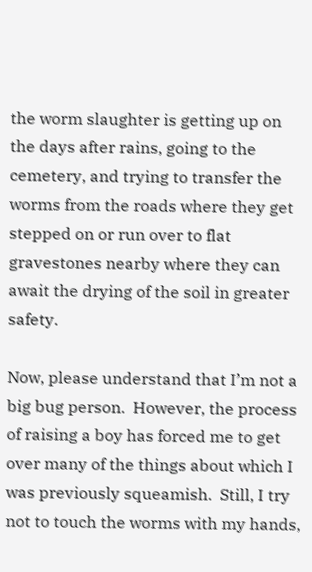the worm slaughter is getting up on the days after rains, going to the cemetery, and trying to transfer the worms from the roads where they get stepped on or run over to flat gravestones nearby where they can await the drying of the soil in greater safety.

Now, please understand that I’m not a big bug person.  However, the process of raising a boy has forced me to get over many of the things about which I was previously squeamish.  Still, I try not to touch the worms with my hands,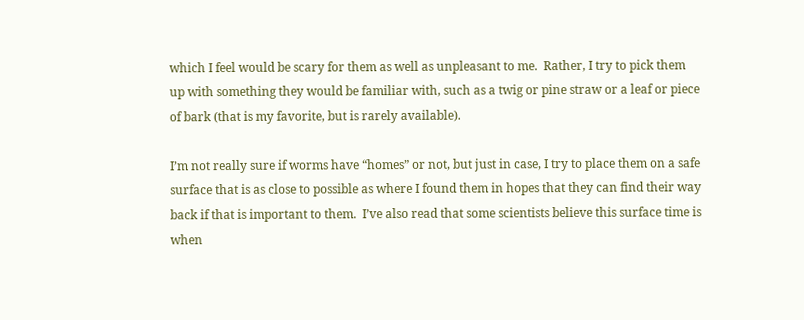which I feel would be scary for them as well as unpleasant to me.  Rather, I try to pick them up with something they would be familiar with, such as a twig or pine straw or a leaf or piece of bark (that is my favorite, but is rarely available).

I’m not really sure if worms have “homes” or not, but just in case, I try to place them on a safe surface that is as close to possible as where I found them in hopes that they can find their way back if that is important to them.  I’ve also read that some scientists believe this surface time is when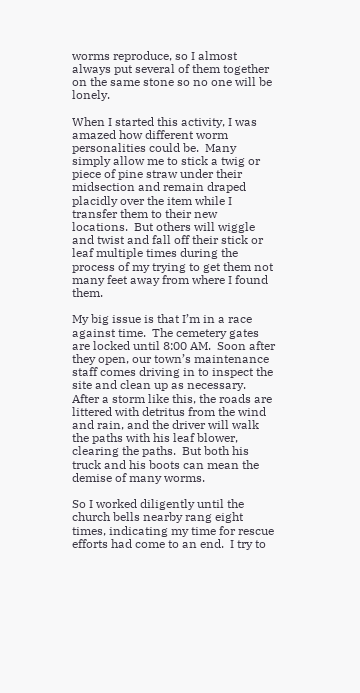worms reproduce, so I almost always put several of them together on the same stone so no one will be lonely.

When I started this activity, I was amazed how different worm personalities could be.  Many simply allow me to stick a twig or piece of pine straw under their midsection and remain draped placidly over the item while I transfer them to their new locations.  But others will wiggle and twist and fall off their stick or leaf multiple times during the process of my trying to get them not many feet away from where I found them.

My big issue is that I’m in a race against time.  The cemetery gates are locked until 8:00 AM.  Soon after they open, our town’s maintenance staff comes driving in to inspect the site and clean up as necessary.  After a storm like this, the roads are littered with detritus from the wind and rain, and the driver will walk the paths with his leaf blower, clearing the paths.  But both his truck and his boots can mean the demise of many worms.

So I worked diligently until the church bells nearby rang eight times, indicating my time for rescue efforts had come to an end.  I try to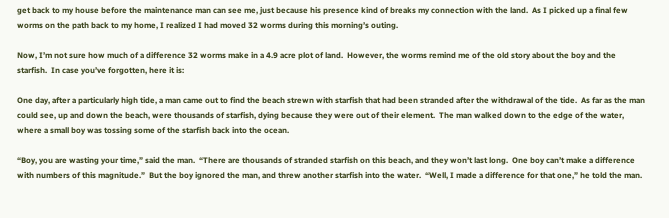get back to my house before the maintenance man can see me, just because his presence kind of breaks my connection with the land.  As I picked up a final few worms on the path back to my home, I realized I had moved 32 worms during this morning’s outing.

Now, I’m not sure how much of a difference 32 worms make in a 4.9 acre plot of land.  However, the worms remind me of the old story about the boy and the starfish.  In case you’ve forgotten, here it is:

One day, after a particularly high tide, a man came out to find the beach strewn with starfish that had been stranded after the withdrawal of the tide.  As far as the man could see, up and down the beach, were thousands of starfish, dying because they were out of their element.  The man walked down to the edge of the water, where a small boy was tossing some of the starfish back into the ocean.

“Boy, you are wasting your time,” said the man.  “There are thousands of stranded starfish on this beach, and they won’t last long.  One boy can’t make a difference with numbers of this magnitude.”  But the boy ignored the man, and threw another starfish into the water.  “Well, I made a difference for that one,” he told the man.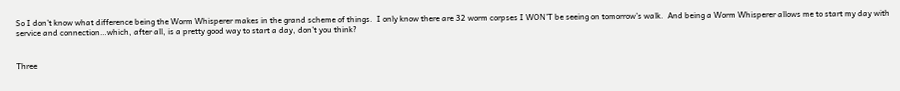So I don’t know what difference being the Worm Whisperer makes in the grand scheme of things.  I only know there are 32 worm corpses I WON’T be seeing on tomorrow’s walk.  And being a Worm Whisperer allows me to start my day with service and connection…which, after all, is a pretty good way to start a day, don’t you think?


Three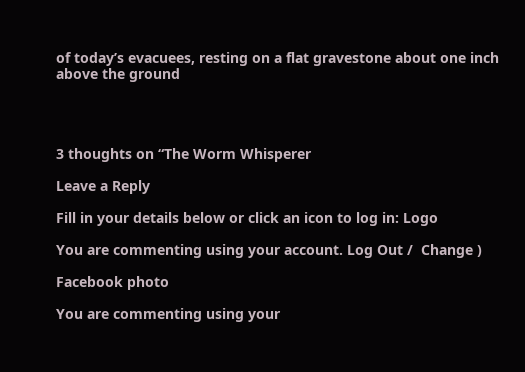of today’s evacuees, resting on a flat gravestone about one inch above the ground




3 thoughts on “The Worm Whisperer

Leave a Reply

Fill in your details below or click an icon to log in: Logo

You are commenting using your account. Log Out /  Change )

Facebook photo

You are commenting using your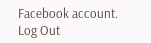Facebook account. Log Out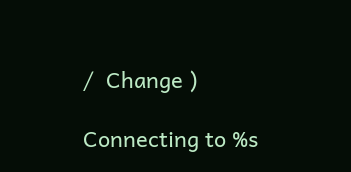/  Change )

Connecting to %s